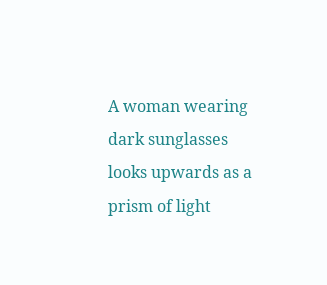A woman wearing dark sunglasses looks upwards as a prism of light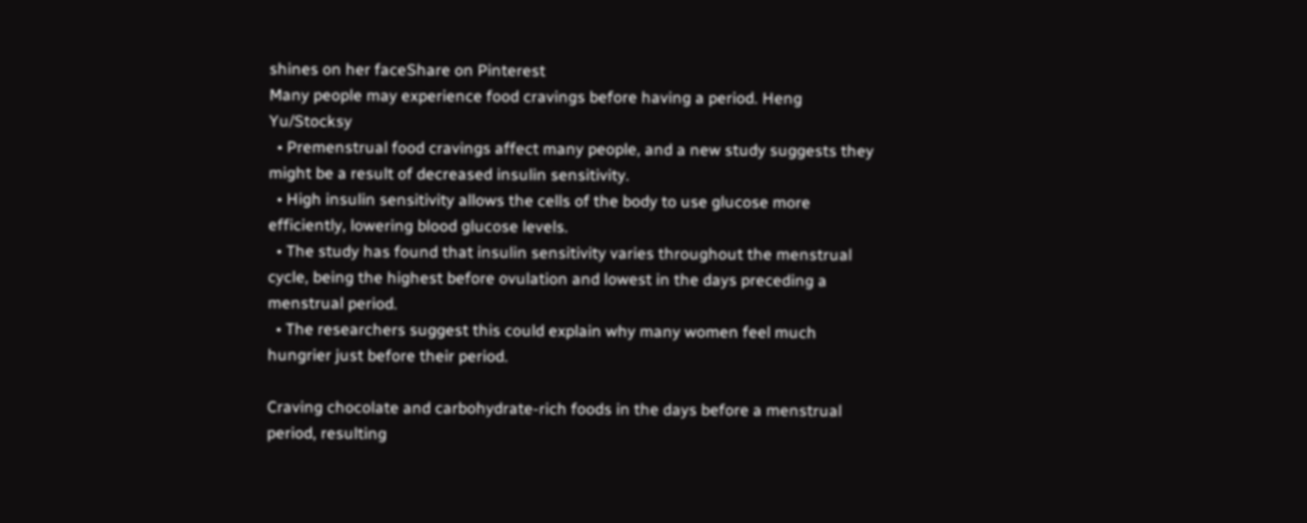shines on her faceShare on Pinterest
Many people may experience food cravings before having a period. Heng Yu/Stocksy
  • Premenstrual food cravings affect many people, and a new study suggests they might be a result of decreased insulin sensitivity.
  • High insulin sensitivity allows the cells of the body to use glucose more efficiently, lowering blood glucose levels.
  • The study has found that insulin sensitivity varies throughout the menstrual cycle, being the highest before ovulation and lowest in the days preceding a menstrual period.
  • The researchers suggest this could explain why many women feel much hungrier just before their period.

Craving chocolate and carbohydrate-rich foods in the days before a menstrual period, resulting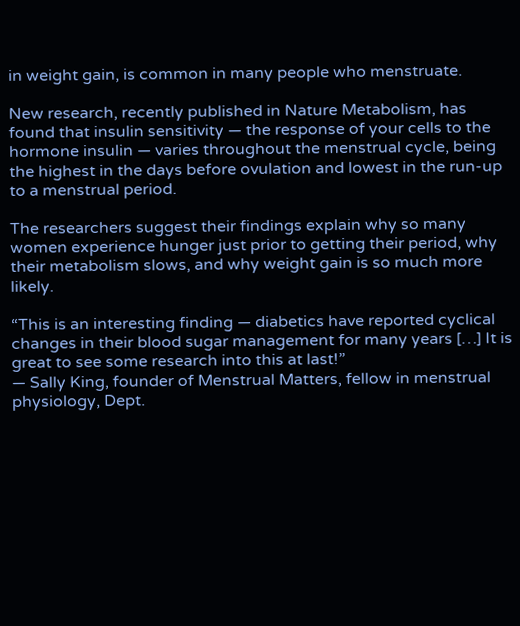in weight gain, is common in many people who menstruate.

New research, recently published in Nature Metabolism, has found that insulin sensitivity — the response of your cells to the hormone insulin — varies throughout the menstrual cycle, being the highest in the days before ovulation and lowest in the run-up to a menstrual period.

The researchers suggest their findings explain why so many women experience hunger just prior to getting their period, why their metabolism slows, and why weight gain is so much more likely.

“This is an interesting finding — diabetics have reported cyclical changes in their blood sugar management for many years […] It is great to see some research into this at last!”
— Sally King, founder of Menstrual Matters, fellow in menstrual physiology, Dept.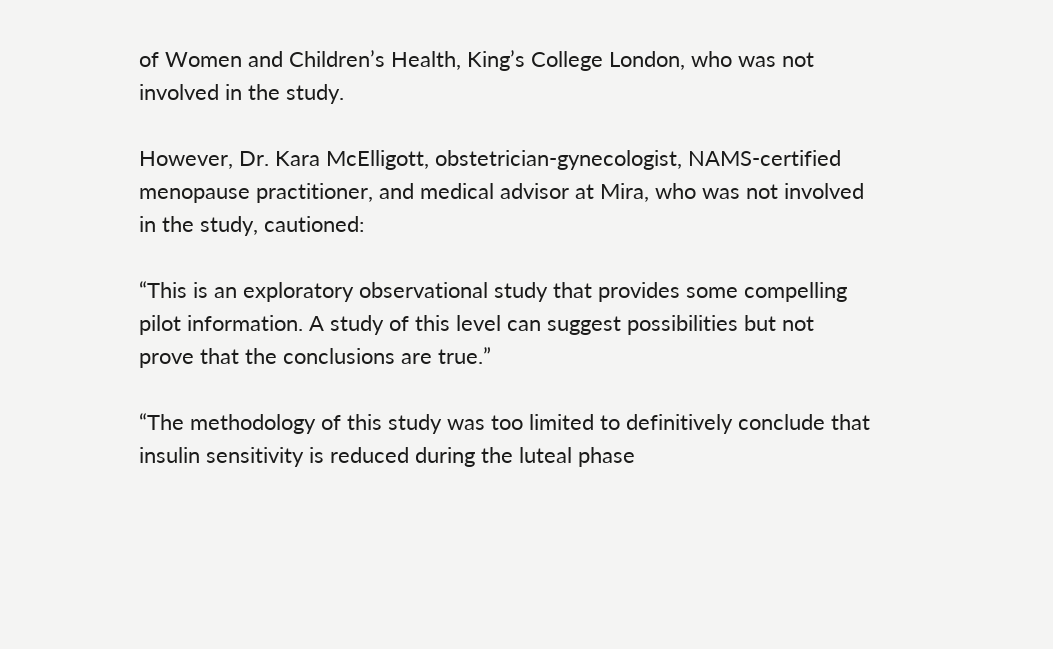of Women and Children’s Health, King’s College London, who was not involved in the study.

However, Dr. Kara McElligott, obstetrician-gynecologist, NAMS-certified menopause practitioner, and medical advisor at Mira, who was not involved in the study, cautioned:

“This is an exploratory observational study that provides some compelling pilot information. A study of this level can suggest possibilities but not prove that the conclusions are true.”

“The methodology of this study was too limited to definitively conclude that insulin sensitivity is reduced during the luteal phase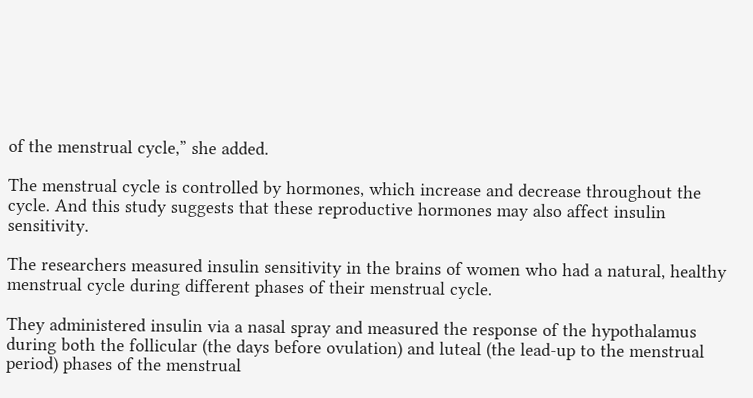of the menstrual cycle,” she added.

The menstrual cycle is controlled by hormones, which increase and decrease throughout the cycle. And this study suggests that these reproductive hormones may also affect insulin sensitivity.

The researchers measured insulin sensitivity in the brains of women who had a natural, healthy menstrual cycle during different phases of their menstrual cycle.

They administered insulin via a nasal spray and measured the response of the hypothalamus during both the follicular (the days before ovulation) and luteal (the lead-up to the menstrual period) phases of the menstrual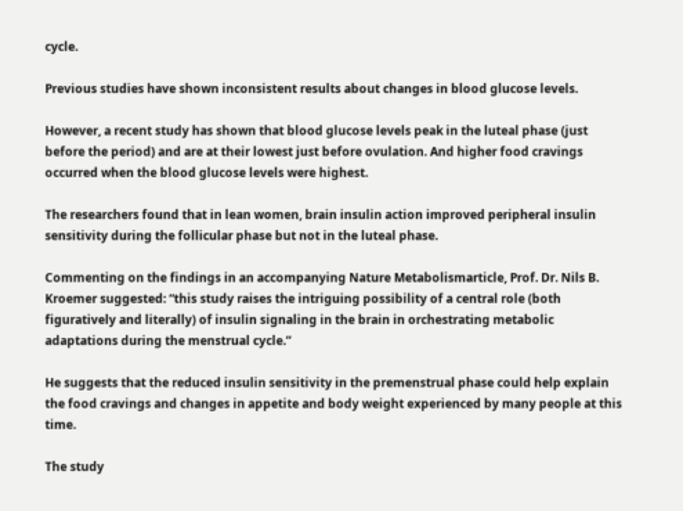cycle.

Previous studies have shown inconsistent results about changes in blood glucose levels.

However, a recent study has shown that blood glucose levels peak in the luteal phase (just before the period) and are at their lowest just before ovulation. And higher food cravings occurred when the blood glucose levels were highest.

The researchers found that in lean women, brain insulin action improved peripheral insulin sensitivity during the follicular phase but not in the luteal phase.

Commenting on the findings in an accompanying Nature Metabolismarticle, Prof. Dr. Nils B. Kroemer suggested: “this study raises the intriguing possibility of a central role (both figuratively and literally) of insulin signaling in the brain in orchestrating metabolic adaptations during the menstrual cycle.”

He suggests that the reduced insulin sensitivity in the premenstrual phase could help explain the food cravings and changes in appetite and body weight experienced by many people at this time.

The study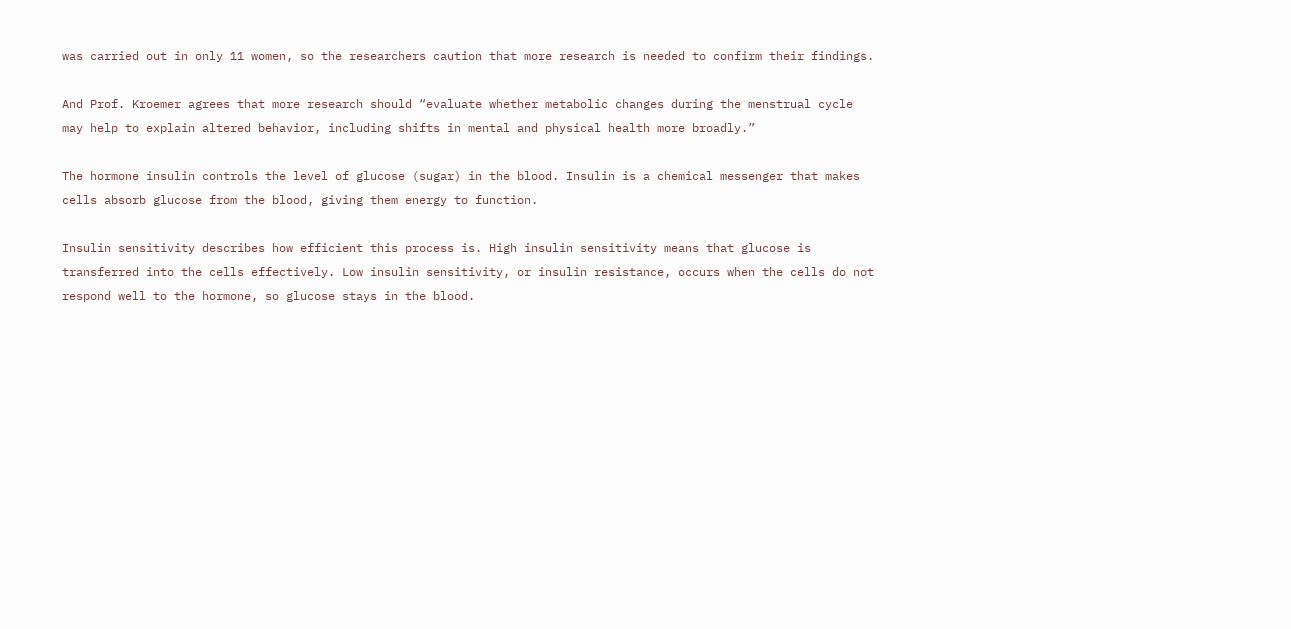was carried out in only 11 women, so the researchers caution that more research is needed to confirm their findings.

And Prof. Kroemer agrees that more research should “evaluate whether metabolic changes during the menstrual cycle may help to explain altered behavior, including shifts in mental and physical health more broadly.”

The hormone insulin controls the level of glucose (sugar) in the blood. Insulin is a chemical messenger that makes cells absorb glucose from the blood, giving them energy to function.

Insulin sensitivity describes how efficient this process is. High insulin sensitivity means that glucose is transferred into the cells effectively. Low insulin sensitivity, or insulin resistance, occurs when the cells do not respond well to the hormone, so glucose stays in the blood.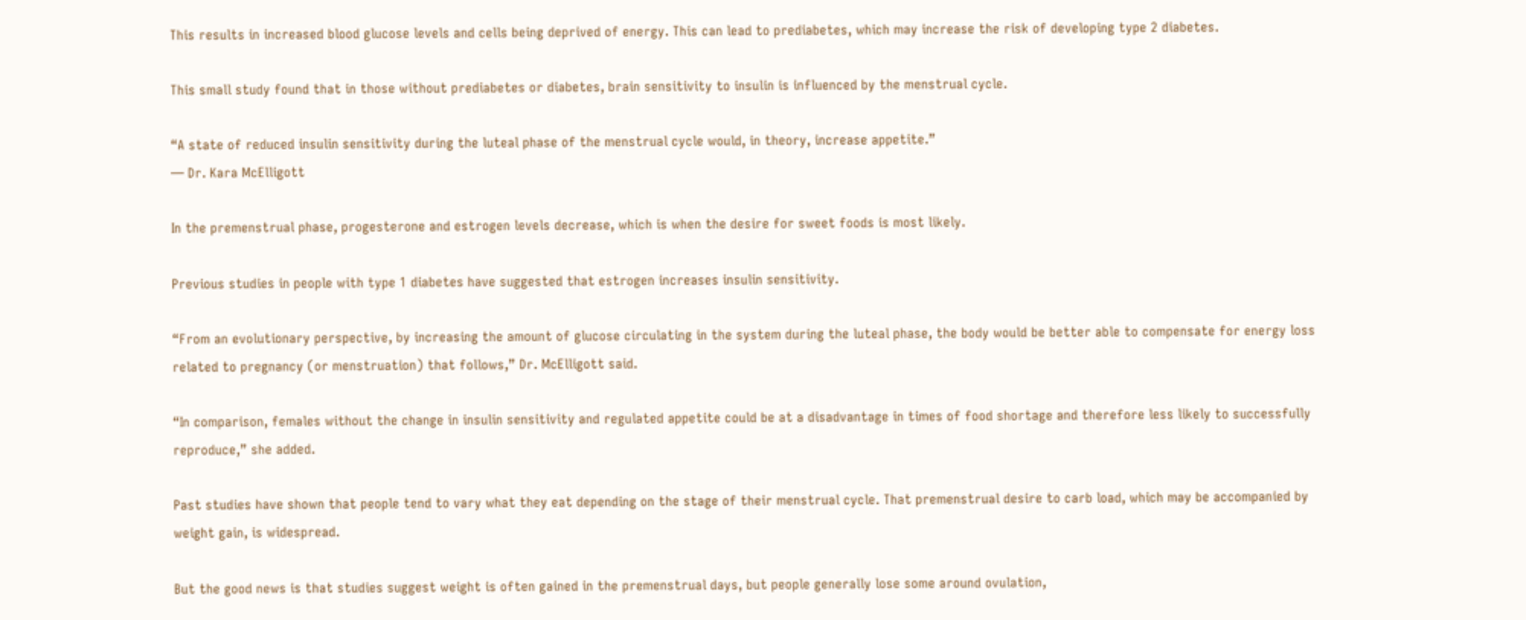This results in increased blood glucose levels and cells being deprived of energy. This can lead to prediabetes, which may increase the risk of developing type 2 diabetes.

This small study found that in those without prediabetes or diabetes, brain sensitivity to insulin is influenced by the menstrual cycle.

“A state of reduced insulin sensitivity during the luteal phase of the menstrual cycle would, in theory, increase appetite.”
— Dr. Kara McElligott

In the premenstrual phase, progesterone and estrogen levels decrease, which is when the desire for sweet foods is most likely.

Previous studies in people with type 1 diabetes have suggested that estrogen increases insulin sensitivity.

“From an evolutionary perspective, by increasing the amount of glucose circulating in the system during the luteal phase, the body would be better able to compensate for energy loss related to pregnancy (or menstruation) that follows,” Dr. McElligott said.

“In comparison, females without the change in insulin sensitivity and regulated appetite could be at a disadvantage in times of food shortage and therefore less likely to successfully reproduce,” she added.

Past studies have shown that people tend to vary what they eat depending on the stage of their menstrual cycle. That premenstrual desire to carb load, which may be accompanied by weight gain, is widespread.

But the good news is that studies suggest weight is often gained in the premenstrual days, but people generally lose some around ovulation,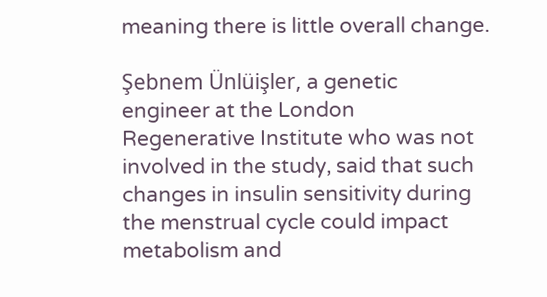meaning there is little overall change.

Şebnem Ünlüişler, a genetic engineer at the London Regenerative Institute who was not involved in the study, said that such changes in insulin sensitivity during the menstrual cycle could impact metabolism and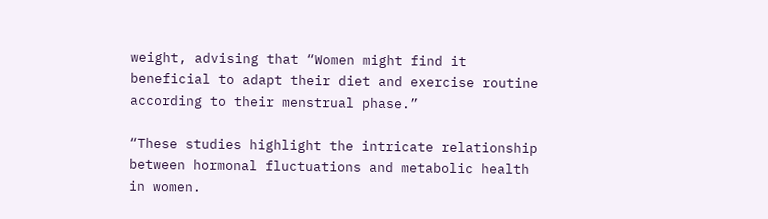weight, advising that “Women might find it beneficial to adapt their diet and exercise routine according to their menstrual phase.”

“These studies highlight the intricate relationship between hormonal fluctuations and metabolic health in women.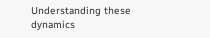Understanding these dynamics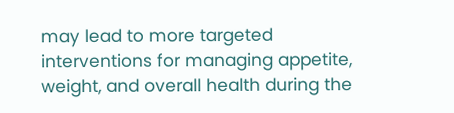may lead to more targeted interventions for managing appetite, weight, and overall health during the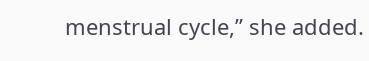menstrual cycle,” she added.